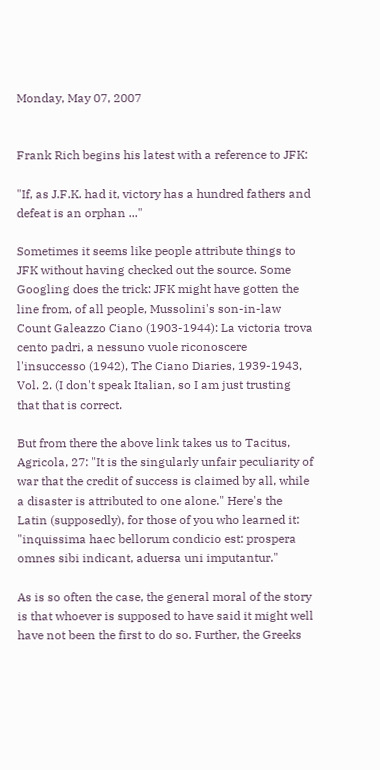Monday, May 07, 2007


Frank Rich begins his latest with a reference to JFK:

"If, as J.F.K. had it, victory has a hundred fathers and defeat is an orphan ..."

Sometimes it seems like people attribute things to JFK without having checked out the source. Some Googling does the trick: JFK might have gotten the line from, of all people, Mussolini's son-in-law Count Galeazzo Ciano (1903-1944): La victoria trova cento padri, a nessuno vuole riconoscere l'insuccesso (1942), The Ciano Diaries, 1939-1943, Vol. 2. (I don't speak Italian, so I am just trusting that that is correct.

But from there the above link takes us to Tacitus,
Agricola, 27: "It is the singularly unfair peculiarity of war that the credit of success is claimed by all, while a disaster is attributed to one alone." Here's the Latin (supposedly), for those of you who learned it: "inquissima haec bellorum condicio est: prospera omnes sibi indicant, aduersa uni imputantur."

As is so often the case, the general moral of the story is that whoever is supposed to have said it might well have not been the first to do so. Further, the Greeks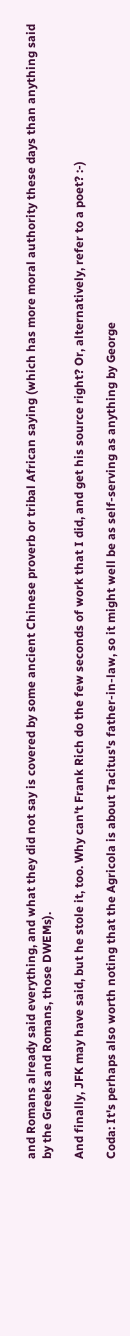and Romans already said everything, and what they did not say is covered by some ancient Chinese proverb or tribal African saying (which has more moral authority these days than anything said by the Greeks and Romans, those DWEMs).

And finally, JFK may have said, but he stole it, too. Why can't Frank Rich do the few seconds of work that I did, and get his source right? Or, alternatively, refer to a poet? :-)

Coda: It's perhaps also worth noting that the Agricola is about Tacitus's father-in-law, so it might well be as self-serving as anything by George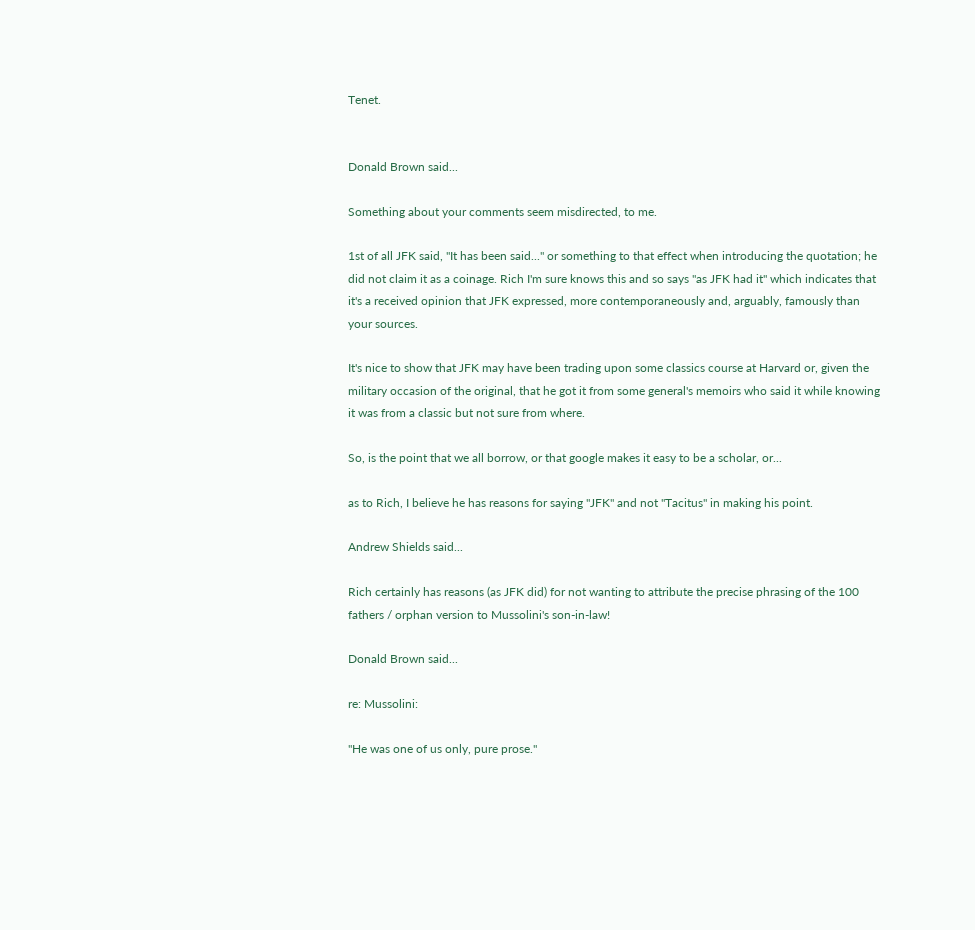Tenet.


Donald Brown said...

Something about your comments seem misdirected, to me.

1st of all JFK said, "It has been said..." or something to that effect when introducing the quotation; he did not claim it as a coinage. Rich I'm sure knows this and so says "as JFK had it" which indicates that it's a received opinion that JFK expressed, more contemporaneously and, arguably, famously than your sources.

It's nice to show that JFK may have been trading upon some classics course at Harvard or, given the military occasion of the original, that he got it from some general's memoirs who said it while knowing it was from a classic but not sure from where.

So, is the point that we all borrow, or that google makes it easy to be a scholar, or...

as to Rich, I believe he has reasons for saying "JFK" and not "Tacitus" in making his point.

Andrew Shields said...

Rich certainly has reasons (as JFK did) for not wanting to attribute the precise phrasing of the 100 fathers / orphan version to Mussolini's son-in-law!

Donald Brown said...

re: Mussolini:

"He was one of us only, pure prose."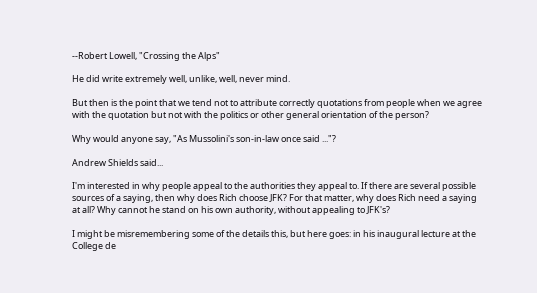--Robert Lowell, "Crossing the Alps"

He did write extremely well, unlike, well, never mind.

But then is the point that we tend not to attribute correctly quotations from people when we agree with the quotation but not with the politics or other general orientation of the person?

Why would anyone say, "As Mussolini's son-in-law once said ..."?

Andrew Shields said...

I'm interested in why people appeal to the authorities they appeal to. If there are several possible sources of a saying, then why does Rich choose JFK? For that matter, why does Rich need a saying at all? Why cannot he stand on his own authority, without appealing to JFK's?

I might be misremembering some of the details this, but here goes: in his inaugural lecture at the College de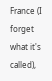France (I forget what it's called),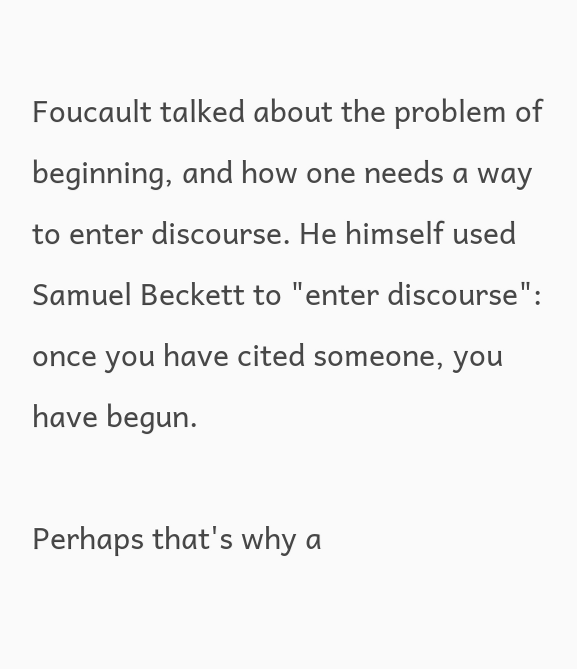Foucault talked about the problem of beginning, and how one needs a way to enter discourse. He himself used Samuel Beckett to "enter discourse": once you have cited someone, you have begun.

Perhaps that's why a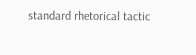standard rhetorical tactic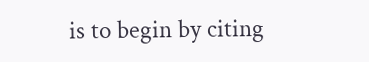is to begin by citing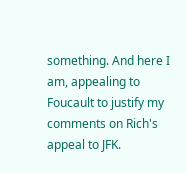something. And here I am, appealing to Foucault to justify my comments on Rich's appeal to JFK.